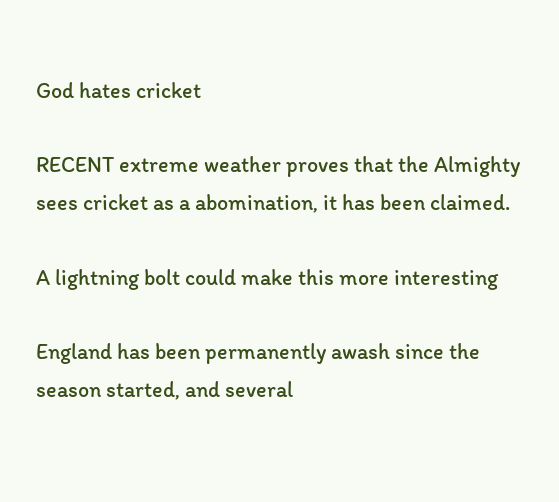God hates cricket

RECENT extreme weather proves that the Almighty sees cricket as a abomination, it has been claimed.

A lightning bolt could make this more interesting

England has been permanently awash since the season started, and several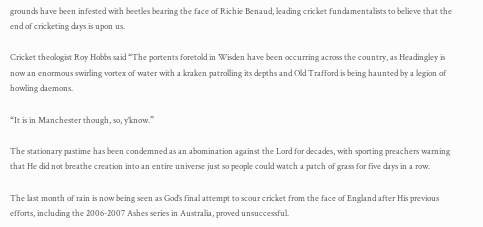grounds have been infested with beetles bearing the face of Richie Benaud, leading cricket fundamentalists to believe that the end of cricketing days is upon us.

Cricket theologist Roy Hobbs said “The portents foretold in Wisden have been occurring across the country, as Headingley is now an enormous swirling vortex of water with a kraken patrolling its depths and Old Trafford is being haunted by a legion of howling daemons.

“It is in Manchester though, so, y’know.”

The stationary pastime has been condemned as an abomination against the Lord for decades, with sporting preachers warning that He did not breathe creation into an entire universe just so people could watch a patch of grass for five days in a row.

The last month of rain is now being seen as God’s final attempt to scour cricket from the face of England after His previous efforts, including the 2006-2007 Ashes series in Australia, proved unsuccessful.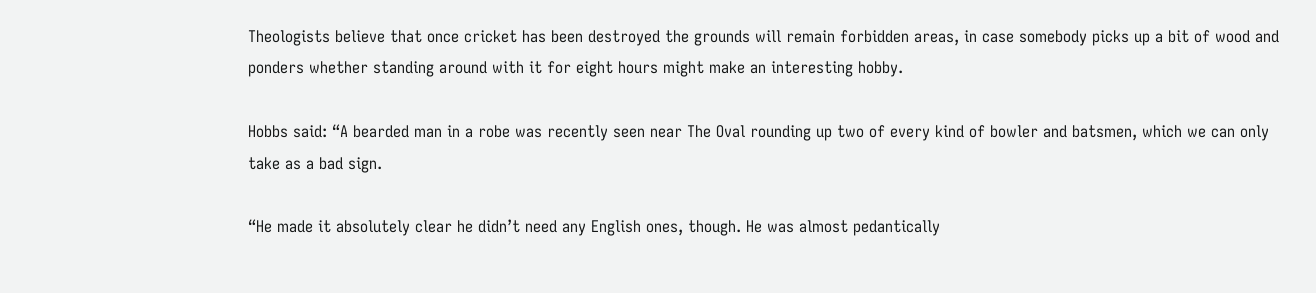Theologists believe that once cricket has been destroyed the grounds will remain forbidden areas, in case somebody picks up a bit of wood and ponders whether standing around with it for eight hours might make an interesting hobby.

Hobbs said: “A bearded man in a robe was recently seen near The Oval rounding up two of every kind of bowler and batsmen, which we can only take as a bad sign.

“He made it absolutely clear he didn’t need any English ones, though. He was almost pedantically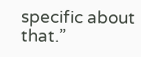specific about that.”